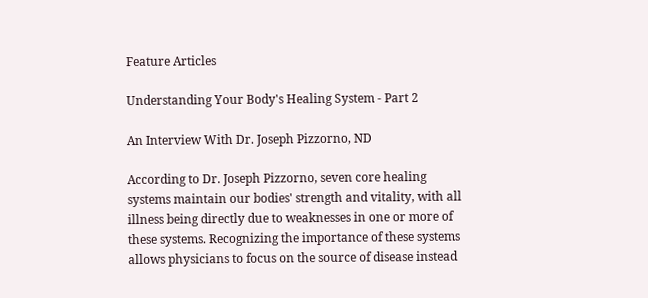Feature Articles

Understanding Your Body's Healing System - Part 2

An Interview With Dr. Joseph Pizzorno, ND

According to Dr. Joseph Pizzorno, seven core healing systems maintain our bodies' strength and vitality, with all illness being directly due to weaknesses in one or more of these systems. Recognizing the importance of these systems allows physicians to focus on the source of disease instead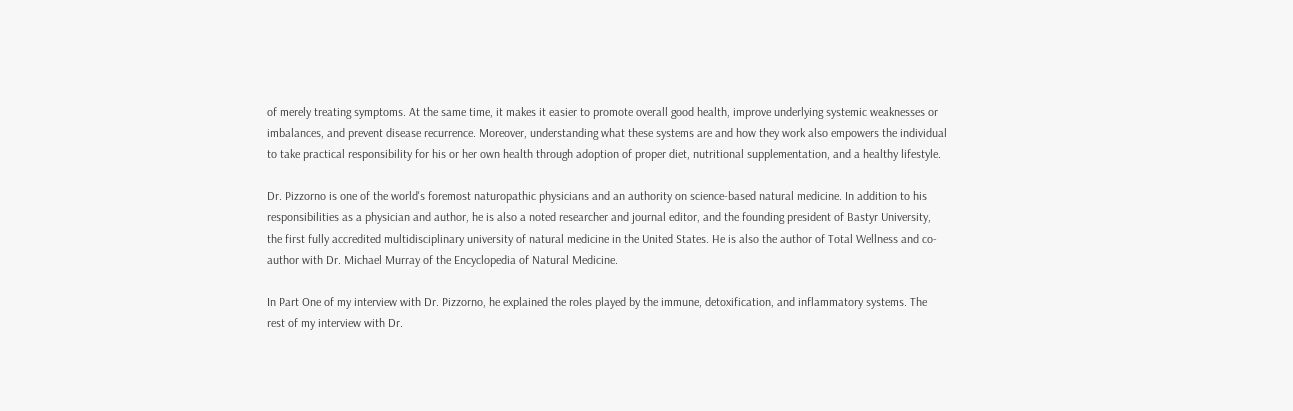of merely treating symptoms. At the same time, it makes it easier to promote overall good health, improve underlying systemic weaknesses or imbalances, and prevent disease recurrence. Moreover, understanding what these systems are and how they work also empowers the individual to take practical responsibility for his or her own health through adoption of proper diet, nutritional supplementation, and a healthy lifestyle.

Dr. Pizzorno is one of the world's foremost naturopathic physicians and an authority on science-based natural medicine. In addition to his responsibilities as a physician and author, he is also a noted researcher and journal editor, and the founding president of Bastyr University, the first fully accredited multidisciplinary university of natural medicine in the United States. He is also the author of Total Wellness and co-author with Dr. Michael Murray of the Encyclopedia of Natural Medicine.

In Part One of my interview with Dr. Pizzorno, he explained the roles played by the immune, detoxification, and inflammatory systems. The rest of my interview with Dr.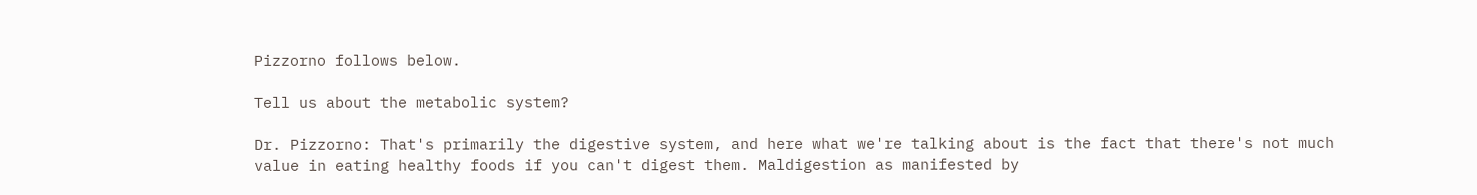Pizzorno follows below.

Tell us about the metabolic system?

Dr. Pizzorno: That's primarily the digestive system, and here what we're talking about is the fact that there's not much value in eating healthy foods if you can't digest them. Maldigestion as manifested by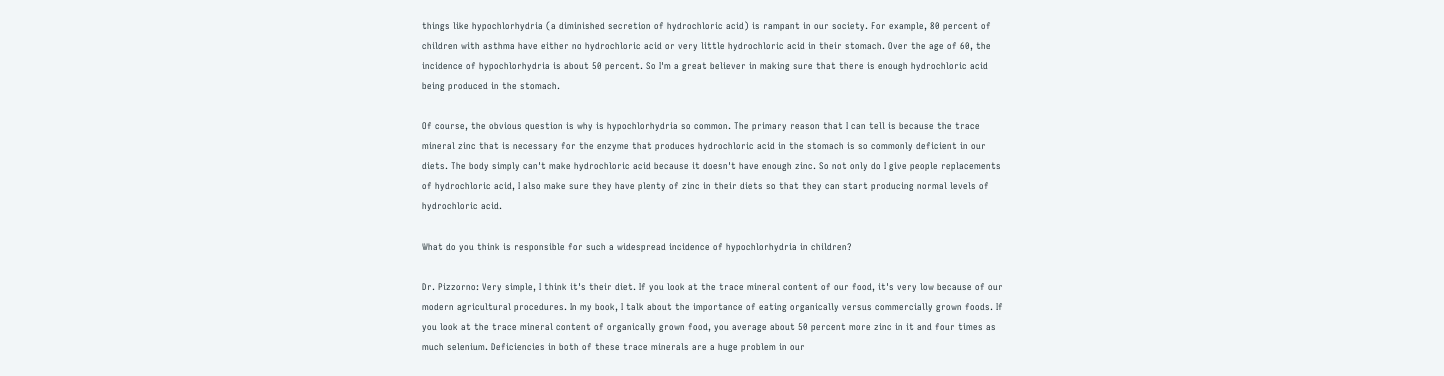things like hypochlorhydria (a diminished secretion of hydrochloric acid) is rampant in our society. For example, 80 percent of children with asthma have either no hydrochloric acid or very little hydrochloric acid in their stomach. Over the age of 60, the incidence of hypochlorhydria is about 50 percent. So I'm a great believer in making sure that there is enough hydrochloric acid being produced in the stomach.

Of course, the obvious question is why is hypochlorhydria so common. The primary reason that I can tell is because the trace mineral zinc that is necessary for the enzyme that produces hydrochloric acid in the stomach is so commonly deficient in our diets. The body simply can't make hydrochloric acid because it doesn't have enough zinc. So not only do I give people replacements of hydrochloric acid, I also make sure they have plenty of zinc in their diets so that they can start producing normal levels of hydrochloric acid.

What do you think is responsible for such a widespread incidence of hypochlorhydria in children?

Dr. Pizzorno: Very simple, I think it's their diet. If you look at the trace mineral content of our food, it's very low because of our modern agricultural procedures. In my book, I talk about the importance of eating organically versus commercially grown foods. If you look at the trace mineral content of organically grown food, you average about 50 percent more zinc in it and four times as much selenium. Deficiencies in both of these trace minerals are a huge problem in our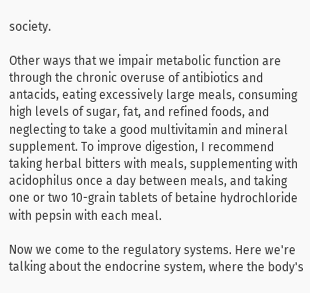society.

Other ways that we impair metabolic function are through the chronic overuse of antibiotics and antacids, eating excessively large meals, consuming high levels of sugar, fat, and refined foods, and neglecting to take a good multivitamin and mineral supplement. To improve digestion, I recommend taking herbal bitters with meals, supplementing with acidophilus once a day between meals, and taking one or two 10-grain tablets of betaine hydrochloride with pepsin with each meal.

Now we come to the regulatory systems. Here we're talking about the endocrine system, where the body's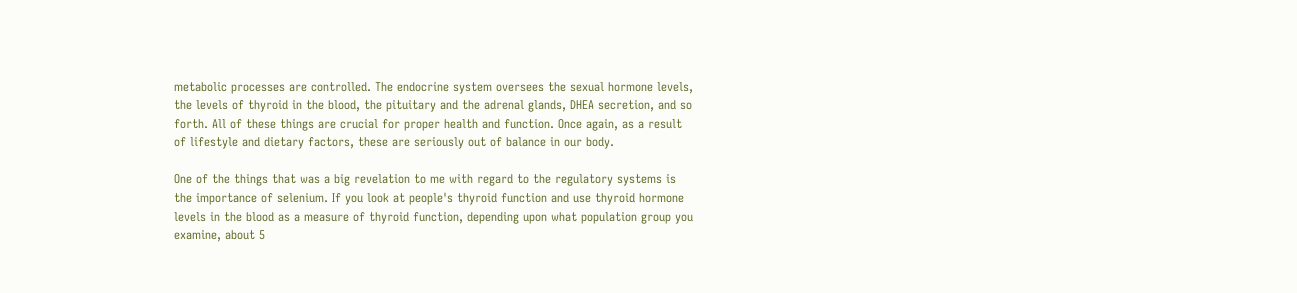metabolic processes are controlled. The endocrine system oversees the sexual hormone levels, the levels of thyroid in the blood, the pituitary and the adrenal glands, DHEA secretion, and so forth. All of these things are crucial for proper health and function. Once again, as a result of lifestyle and dietary factors, these are seriously out of balance in our body.

One of the things that was a big revelation to me with regard to the regulatory systems is the importance of selenium. If you look at people's thyroid function and use thyroid hormone levels in the blood as a measure of thyroid function, depending upon what population group you examine, about 5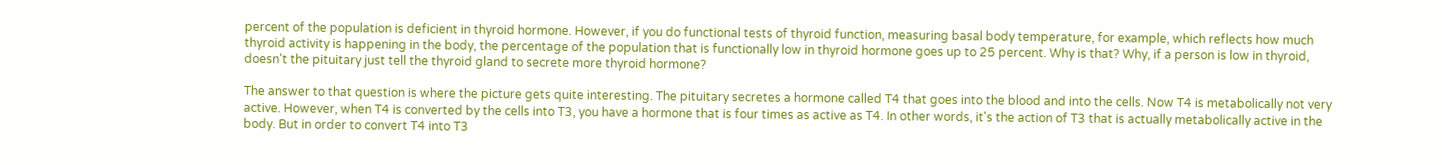percent of the population is deficient in thyroid hormone. However, if you do functional tests of thyroid function, measuring basal body temperature, for example, which reflects how much thyroid activity is happening in the body, the percentage of the population that is functionally low in thyroid hormone goes up to 25 percent. Why is that? Why, if a person is low in thyroid, doesn't the pituitary just tell the thyroid gland to secrete more thyroid hormone?

The answer to that question is where the picture gets quite interesting. The pituitary secretes a hormone called T4 that goes into the blood and into the cells. Now T4 is metabolically not very active. However, when T4 is converted by the cells into T3, you have a hormone that is four times as active as T4. In other words, it's the action of T3 that is actually metabolically active in the body. But in order to convert T4 into T3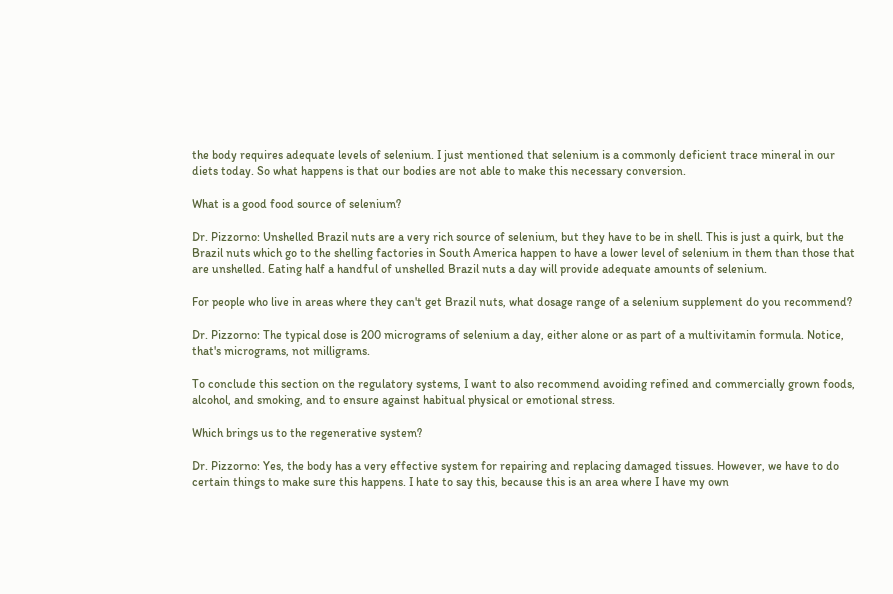the body requires adequate levels of selenium. I just mentioned that selenium is a commonly deficient trace mineral in our diets today. So what happens is that our bodies are not able to make this necessary conversion.

What is a good food source of selenium?

Dr. Pizzorno: Unshelled Brazil nuts are a very rich source of selenium, but they have to be in shell. This is just a quirk, but the Brazil nuts which go to the shelling factories in South America happen to have a lower level of selenium in them than those that are unshelled. Eating half a handful of unshelled Brazil nuts a day will provide adequate amounts of selenium.

For people who live in areas where they can't get Brazil nuts, what dosage range of a selenium supplement do you recommend?

Dr. Pizzorno: The typical dose is 200 micrograms of selenium a day, either alone or as part of a multivitamin formula. Notice, that's micrograms, not milligrams.

To conclude this section on the regulatory systems, I want to also recommend avoiding refined and commercially grown foods, alcohol, and smoking, and to ensure against habitual physical or emotional stress.

Which brings us to the regenerative system?

Dr. Pizzorno: Yes, the body has a very effective system for repairing and replacing damaged tissues. However, we have to do certain things to make sure this happens. I hate to say this, because this is an area where I have my own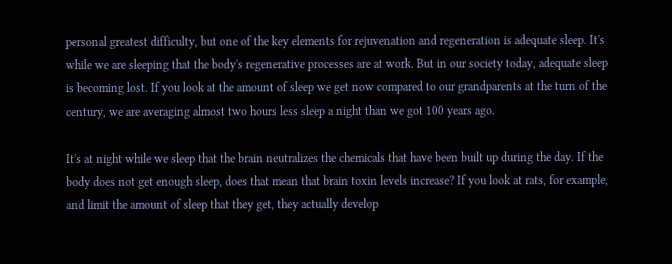personal greatest difficulty, but one of the key elements for rejuvenation and regeneration is adequate sleep. It's while we are sleeping that the body's regenerative processes are at work. But in our society today, adequate sleep is becoming lost. If you look at the amount of sleep we get now compared to our grandparents at the turn of the century, we are averaging almost two hours less sleep a night than we got 100 years ago.

It's at night while we sleep that the brain neutralizes the chemicals that have been built up during the day. If the body does not get enough sleep, does that mean that brain toxin levels increase? If you look at rats, for example, and limit the amount of sleep that they get, they actually develop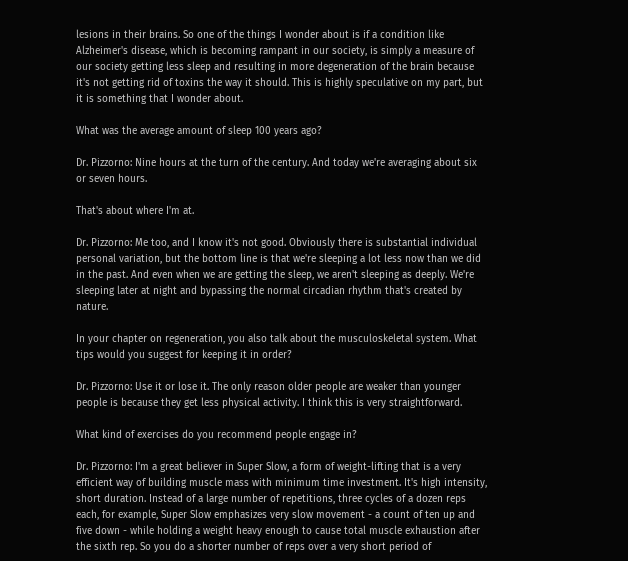lesions in their brains. So one of the things I wonder about is if a condition like Alzheimer's disease, which is becoming rampant in our society, is simply a measure of our society getting less sleep and resulting in more degeneration of the brain because it's not getting rid of toxins the way it should. This is highly speculative on my part, but it is something that I wonder about.

What was the average amount of sleep 100 years ago?

Dr. Pizzorno: Nine hours at the turn of the century. And today we're averaging about six or seven hours.

That's about where I'm at.

Dr. Pizzorno: Me too, and I know it's not good. Obviously there is substantial individual personal variation, but the bottom line is that we're sleeping a lot less now than we did in the past. And even when we are getting the sleep, we aren't sleeping as deeply. We're sleeping later at night and bypassing the normal circadian rhythm that's created by nature.

In your chapter on regeneration, you also talk about the musculoskeletal system. What tips would you suggest for keeping it in order?

Dr. Pizzorno: Use it or lose it. The only reason older people are weaker than younger people is because they get less physical activity. I think this is very straightforward.

What kind of exercises do you recommend people engage in?

Dr. Pizzorno: I'm a great believer in Super Slow, a form of weight-lifting that is a very efficient way of building muscle mass with minimum time investment. It's high intensity, short duration. Instead of a large number of repetitions, three cycles of a dozen reps each, for example, Super Slow emphasizes very slow movement - a count of ten up and five down - while holding a weight heavy enough to cause total muscle exhaustion after the sixth rep. So you do a shorter number of reps over a very short period of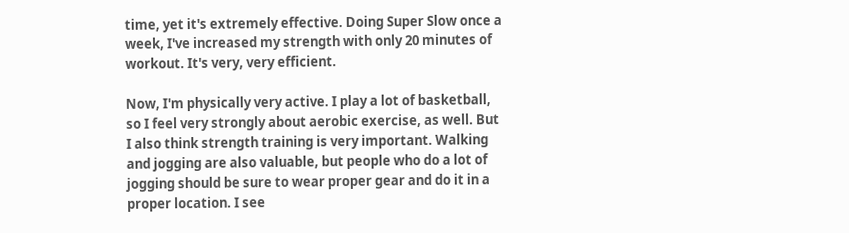time, yet it's extremely effective. Doing Super Slow once a week, I've increased my strength with only 20 minutes of workout. It's very, very efficient.

Now, I'm physically very active. I play a lot of basketball, so I feel very strongly about aerobic exercise, as well. But I also think strength training is very important. Walking and jogging are also valuable, but people who do a lot of jogging should be sure to wear proper gear and do it in a proper location. I see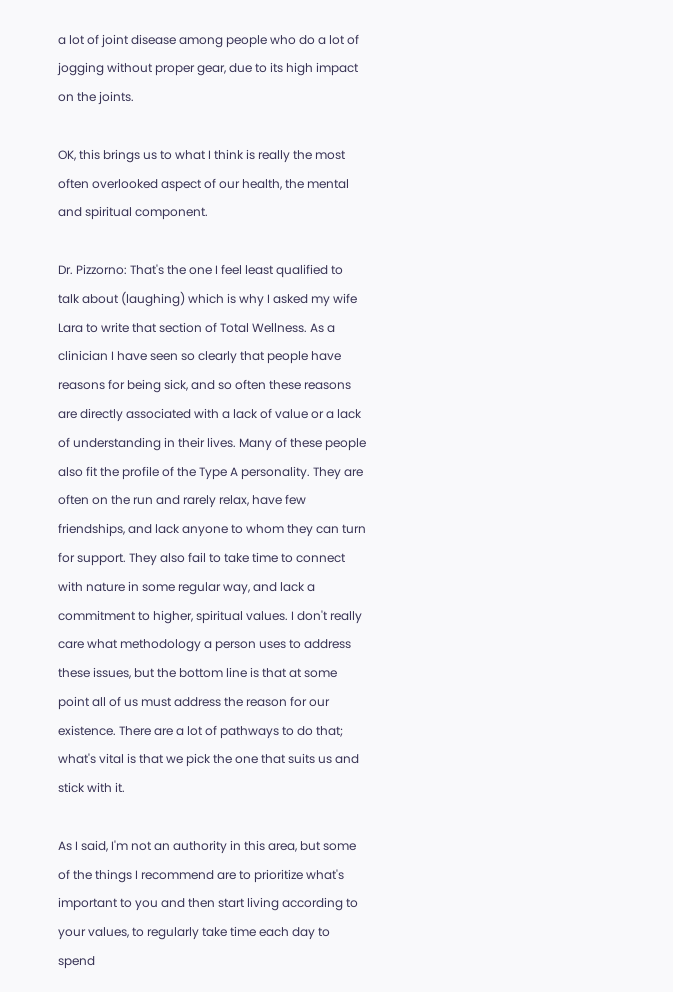a lot of joint disease among people who do a lot of jogging without proper gear, due to its high impact on the joints.

OK, this brings us to what I think is really the most often overlooked aspect of our health, the mental and spiritual component.

Dr. Pizzorno: That's the one I feel least qualified to talk about (laughing) which is why I asked my wife Lara to write that section of Total Wellness. As a clinician I have seen so clearly that people have reasons for being sick, and so often these reasons are directly associated with a lack of value or a lack of understanding in their lives. Many of these people also fit the profile of the Type A personality. They are often on the run and rarely relax, have few friendships, and lack anyone to whom they can turn for support. They also fail to take time to connect with nature in some regular way, and lack a commitment to higher, spiritual values. I don't really care what methodology a person uses to address these issues, but the bottom line is that at some point all of us must address the reason for our existence. There are a lot of pathways to do that; what's vital is that we pick the one that suits us and stick with it.

As I said, I'm not an authority in this area, but some of the things I recommend are to prioritize what's important to you and then start living according to your values, to regularly take time each day to spend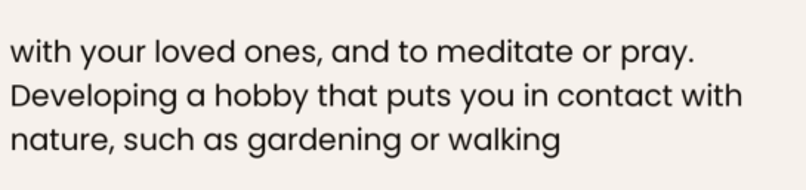with your loved ones, and to meditate or pray. Developing a hobby that puts you in contact with nature, such as gardening or walking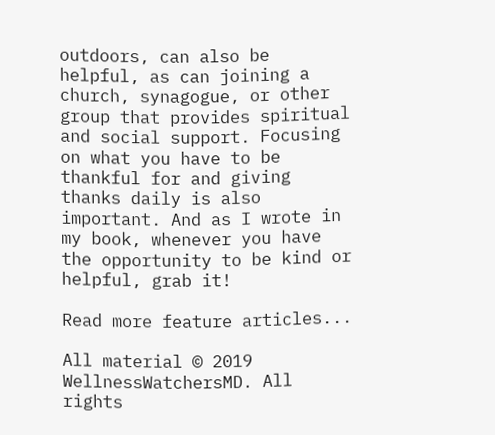outdoors, can also be helpful, as can joining a church, synagogue, or other group that provides spiritual and social support. Focusing on what you have to be thankful for and giving thanks daily is also important. And as I wrote in my book, whenever you have the opportunity to be kind or helpful, grab it!

Read more feature articles...

All material © 2019 WellnessWatchersMD. All rights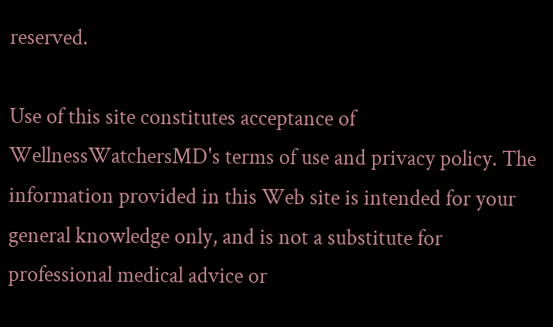reserved.

Use of this site constitutes acceptance of WellnessWatchersMD's terms of use and privacy policy. The information provided in this Web site is intended for your general knowledge only, and is not a substitute for professional medical advice or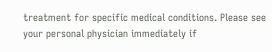treatment for specific medical conditions. Please see your personal physician immediately if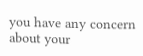you have any concern about your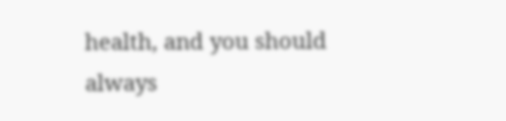health, and you should always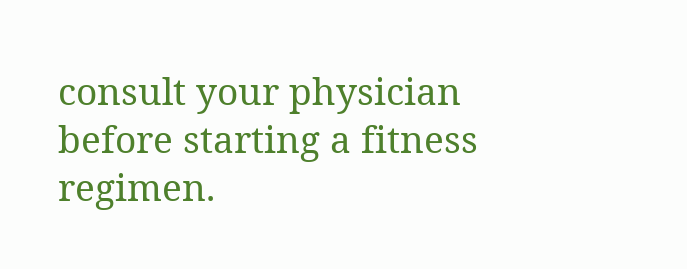consult your physician before starting a fitness regimen.